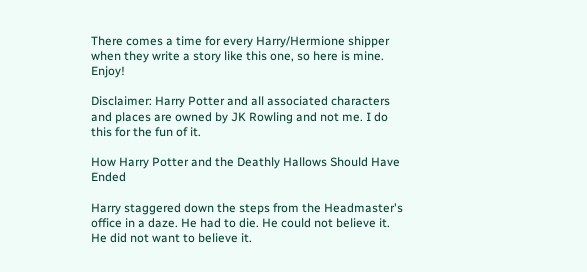There comes a time for every Harry/Hermione shipper when they write a story like this one, so here is mine. Enjoy!

Disclaimer: Harry Potter and all associated characters and places are owned by JK Rowling and not me. I do this for the fun of it.

How Harry Potter and the Deathly Hallows Should Have Ended

Harry staggered down the steps from the Headmaster's office in a daze. He had to die. He could not believe it. He did not want to believe it.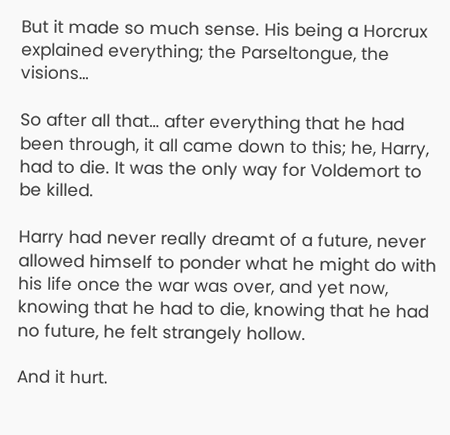But it made so much sense. His being a Horcrux explained everything; the Parseltongue, the visions…

So after all that… after everything that he had been through, it all came down to this; he, Harry, had to die. It was the only way for Voldemort to be killed.

Harry had never really dreamt of a future, never allowed himself to ponder what he might do with his life once the war was over, and yet now, knowing that he had to die, knowing that he had no future, he felt strangely hollow.

And it hurt.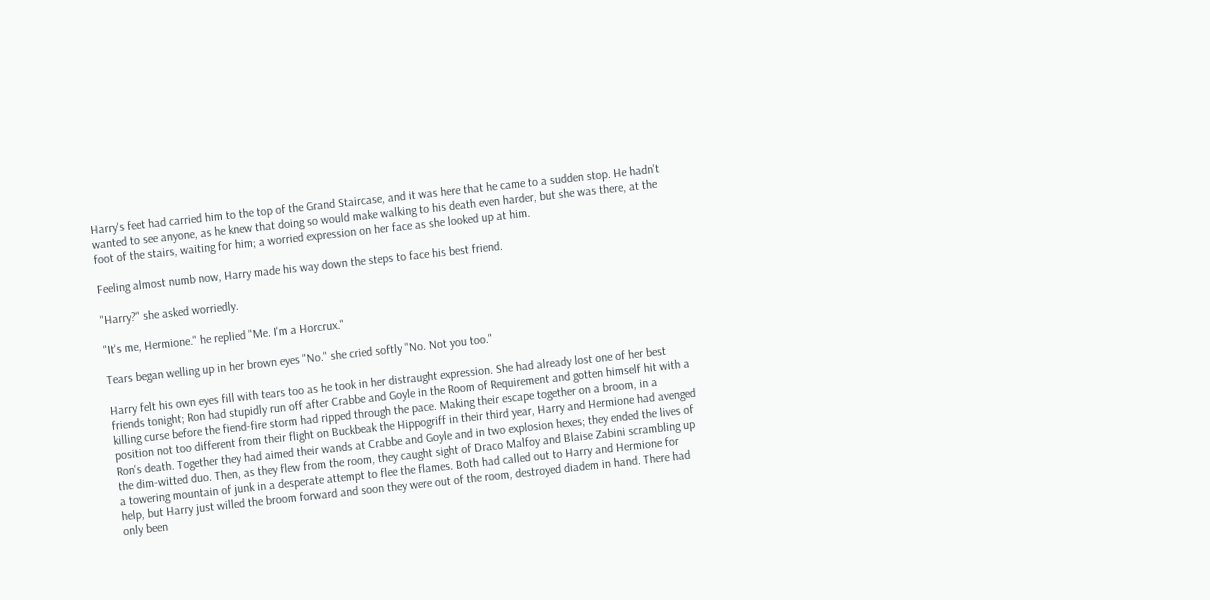Harry's feet had carried him to the top of the Grand Staircase, and it was here that he came to a sudden stop. He hadn't wanted to see anyone, as he knew that doing so would make walking to his death even harder, but she was there, at the foot of the stairs, waiting for him; a worried expression on her face as she looked up at him.

Feeling almost numb now, Harry made his way down the steps to face his best friend.

"Harry?" she asked worriedly.

"It's me, Hermione." he replied "Me. I'm a Horcrux."

Tears began welling up in her brown eyes "No." she cried softly "No. Not you too."

Harry felt his own eyes fill with tears too as he took in her distraught expression. She had already lost one of her best friends tonight; Ron had stupidly run off after Crabbe and Goyle in the Room of Requirement and gotten himself hit with a killing curse before the fiend-fire storm had ripped through the pace. Making their escape together on a broom, in a position not too different from their flight on Buckbeak the Hippogriff in their third year, Harry and Hermione had avenged Ron's death. Together they had aimed their wands at Crabbe and Goyle and in two explosion hexes; they ended the lives of the dim-witted duo. Then, as they flew from the room, they caught sight of Draco Malfoy and Blaise Zabini scrambling up a towering mountain of junk in a desperate attempt to flee the flames. Both had called out to Harry and Hermione for help, but Harry just willed the broom forward and soon they were out of the room, destroyed diadem in hand. There had only been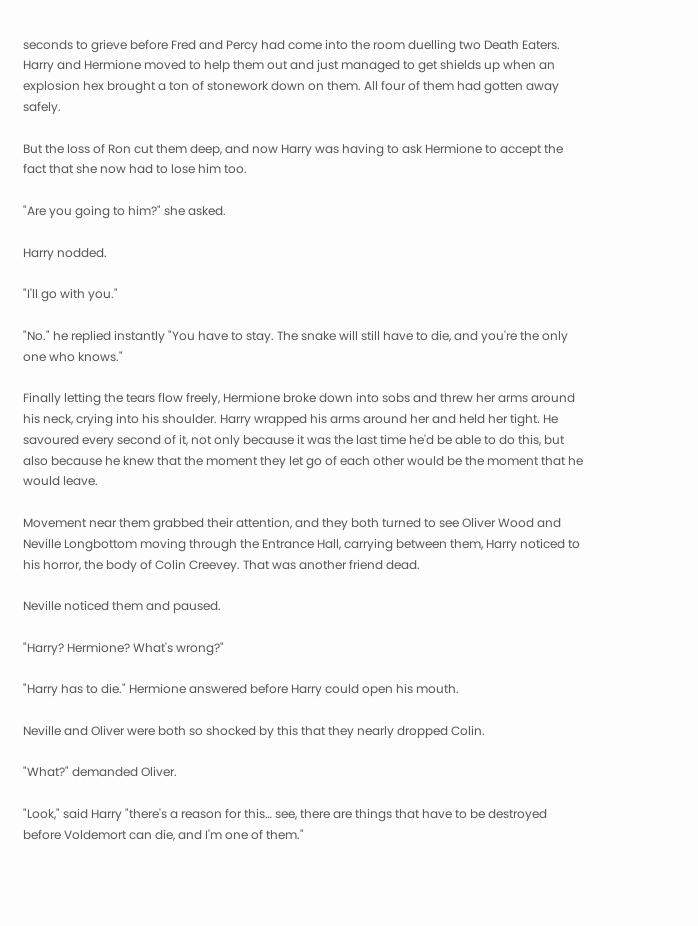seconds to grieve before Fred and Percy had come into the room duelling two Death Eaters. Harry and Hermione moved to help them out and just managed to get shields up when an explosion hex brought a ton of stonework down on them. All four of them had gotten away safely.

But the loss of Ron cut them deep, and now Harry was having to ask Hermione to accept the fact that she now had to lose him too.

"Are you going to him?" she asked.

Harry nodded.

"I'll go with you."

"No." he replied instantly "You have to stay. The snake will still have to die, and you're the only one who knows."

Finally letting the tears flow freely, Hermione broke down into sobs and threw her arms around his neck, crying into his shoulder. Harry wrapped his arms around her and held her tight. He savoured every second of it, not only because it was the last time he'd be able to do this, but also because he knew that the moment they let go of each other would be the moment that he would leave.

Movement near them grabbed their attention, and they both turned to see Oliver Wood and Neville Longbottom moving through the Entrance Hall, carrying between them, Harry noticed to his horror, the body of Colin Creevey. That was another friend dead.

Neville noticed them and paused.

"Harry? Hermione? What's wrong?"

"Harry has to die." Hermione answered before Harry could open his mouth.

Neville and Oliver were both so shocked by this that they nearly dropped Colin.

"What?" demanded Oliver.

"Look," said Harry "there's a reason for this… see, there are things that have to be destroyed before Voldemort can die, and I'm one of them."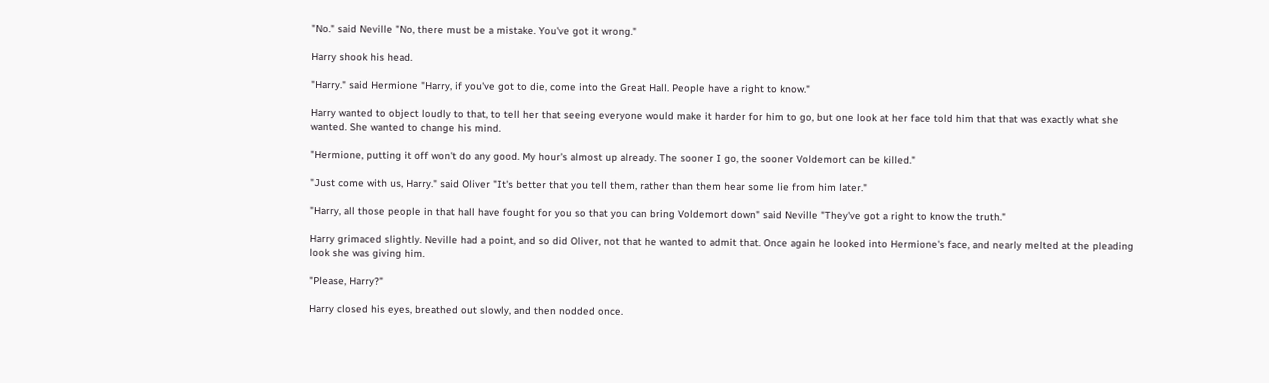"No." said Neville "No, there must be a mistake. You've got it wrong."

Harry shook his head.

"Harry." said Hermione "Harry, if you've got to die, come into the Great Hall. People have a right to know."

Harry wanted to object loudly to that, to tell her that seeing everyone would make it harder for him to go, but one look at her face told him that that was exactly what she wanted. She wanted to change his mind.

"Hermione, putting it off won't do any good. My hour's almost up already. The sooner I go, the sooner Voldemort can be killed."

"Just come with us, Harry." said Oliver "It's better that you tell them, rather than them hear some lie from him later."

"Harry, all those people in that hall have fought for you so that you can bring Voldemort down" said Neville "They've got a right to know the truth."

Harry grimaced slightly. Neville had a point, and so did Oliver, not that he wanted to admit that. Once again he looked into Hermione's face, and nearly melted at the pleading look she was giving him.

"Please, Harry?"

Harry closed his eyes, breathed out slowly, and then nodded once.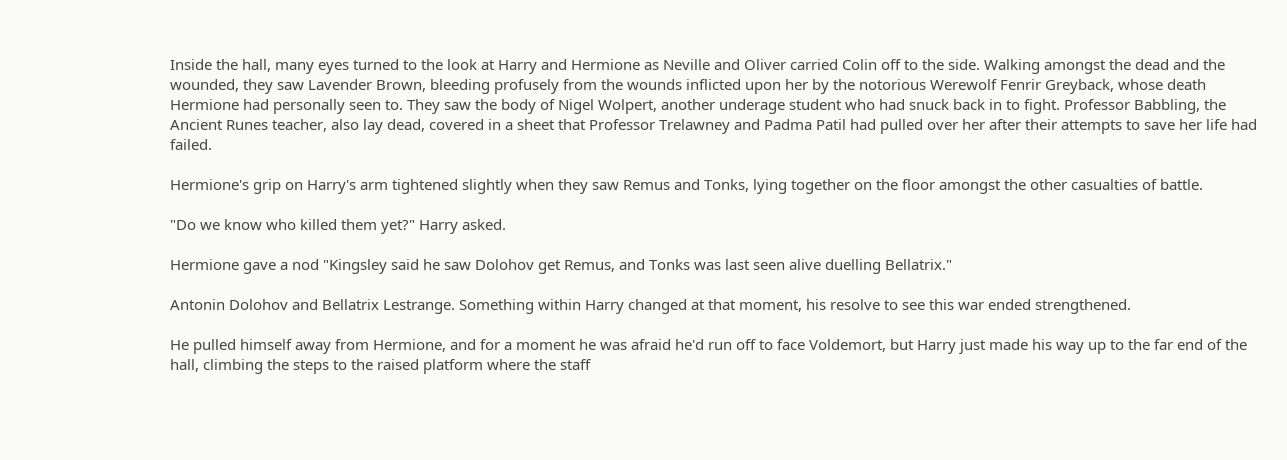Inside the hall, many eyes turned to the look at Harry and Hermione as Neville and Oliver carried Colin off to the side. Walking amongst the dead and the wounded, they saw Lavender Brown, bleeding profusely from the wounds inflicted upon her by the notorious Werewolf Fenrir Greyback, whose death Hermione had personally seen to. They saw the body of Nigel Wolpert, another underage student who had snuck back in to fight. Professor Babbling, the Ancient Runes teacher, also lay dead, covered in a sheet that Professor Trelawney and Padma Patil had pulled over her after their attempts to save her life had failed.

Hermione's grip on Harry's arm tightened slightly when they saw Remus and Tonks, lying together on the floor amongst the other casualties of battle.

"Do we know who killed them yet?" Harry asked.

Hermione gave a nod "Kingsley said he saw Dolohov get Remus, and Tonks was last seen alive duelling Bellatrix."

Antonin Dolohov and Bellatrix Lestrange. Something within Harry changed at that moment, his resolve to see this war ended strengthened.

He pulled himself away from Hermione, and for a moment he was afraid he'd run off to face Voldemort, but Harry just made his way up to the far end of the hall, climbing the steps to the raised platform where the staff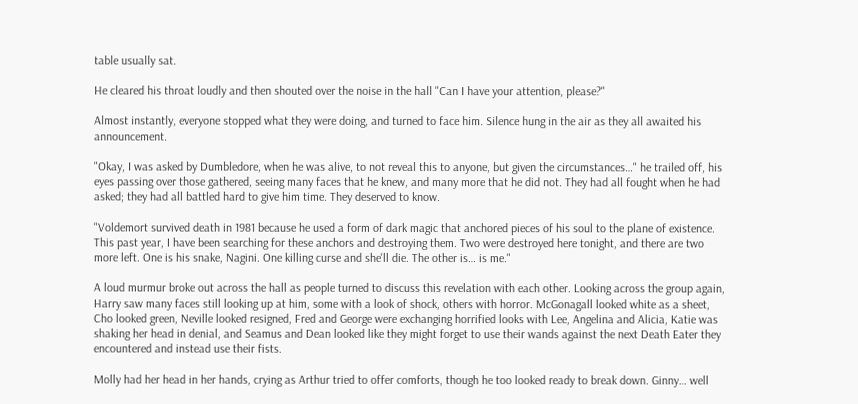table usually sat.

He cleared his throat loudly and then shouted over the noise in the hall "Can I have your attention, please?"

Almost instantly, everyone stopped what they were doing, and turned to face him. Silence hung in the air as they all awaited his announcement.

"Okay, I was asked by Dumbledore, when he was alive, to not reveal this to anyone, but given the circumstances…" he trailed off, his eyes passing over those gathered, seeing many faces that he knew, and many more that he did not. They had all fought when he had asked; they had all battled hard to give him time. They deserved to know.

"Voldemort survived death in 1981 because he used a form of dark magic that anchored pieces of his soul to the plane of existence. This past year, I have been searching for these anchors and destroying them. Two were destroyed here tonight, and there are two more left. One is his snake, Nagini. One killing curse and she'll die. The other is… is me."

A loud murmur broke out across the hall as people turned to discuss this revelation with each other. Looking across the group again, Harry saw many faces still looking up at him, some with a look of shock, others with horror. McGonagall looked white as a sheet, Cho looked green, Neville looked resigned, Fred and George were exchanging horrified looks with Lee, Angelina and Alicia, Katie was shaking her head in denial, and Seamus and Dean looked like they might forget to use their wands against the next Death Eater they encountered and instead use their fists.

Molly had her head in her hands, crying as Arthur tried to offer comforts, though he too looked ready to break down. Ginny… well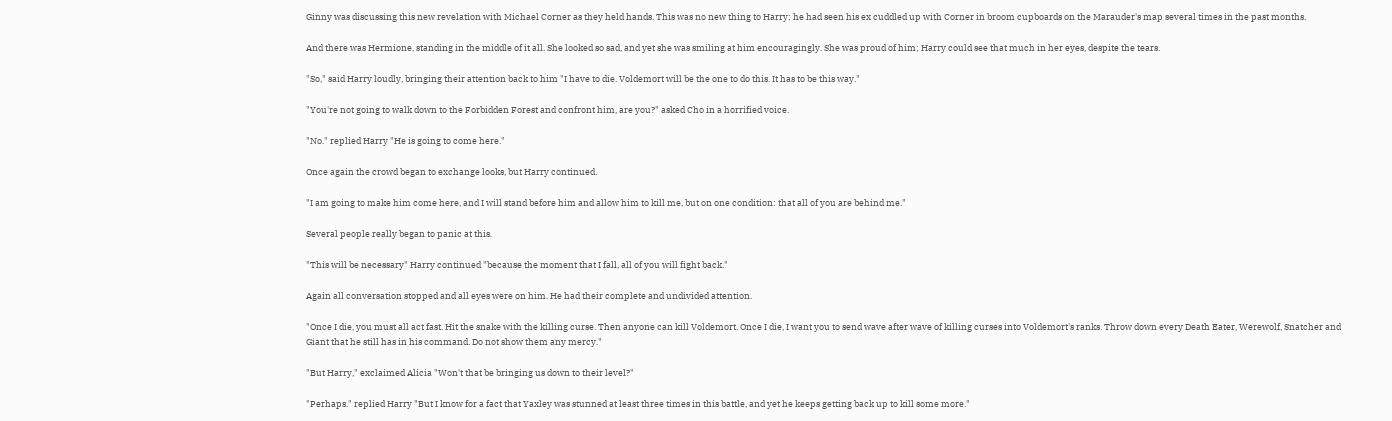Ginny was discussing this new revelation with Michael Corner as they held hands. This was no new thing to Harry; he had seen his ex cuddled up with Corner in broom cupboards on the Marauder's map several times in the past months.

And there was Hermione, standing in the middle of it all. She looked so sad, and yet she was smiling at him encouragingly. She was proud of him; Harry could see that much in her eyes, despite the tears.

"So," said Harry loudly, bringing their attention back to him "I have to die. Voldemort will be the one to do this. It has to be this way."

"You're not going to walk down to the Forbidden Forest and confront him, are you?" asked Cho in a horrified voice.

"No." replied Harry "He is going to come here."

Once again the crowd began to exchange looks, but Harry continued.

"I am going to make him come here, and I will stand before him and allow him to kill me, but on one condition: that all of you are behind me."

Several people really began to panic at this.

"This will be necessary" Harry continued "because the moment that I fall, all of you will fight back."

Again all conversation stopped and all eyes were on him. He had their complete and undivided attention.

"Once I die, you must all act fast. Hit the snake with the killing curse. Then anyone can kill Voldemort. Once I die, I want you to send wave after wave of killing curses into Voldemort's ranks. Throw down every Death Eater, Werewolf, Snatcher and Giant that he still has in his command. Do not show them any mercy."

"But Harry," exclaimed Alicia "Won't that be bringing us down to their level?"

"Perhaps." replied Harry "But I know for a fact that Yaxley was stunned at least three times in this battle, and yet he keeps getting back up to kill some more."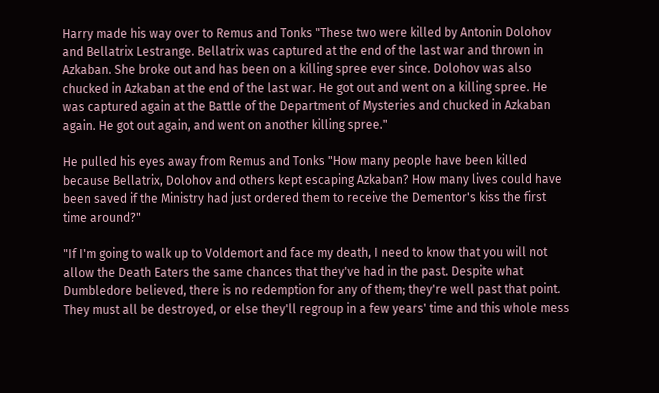Harry made his way over to Remus and Tonks "These two were killed by Antonin Dolohov and Bellatrix Lestrange. Bellatrix was captured at the end of the last war and thrown in Azkaban. She broke out and has been on a killing spree ever since. Dolohov was also chucked in Azkaban at the end of the last war. He got out and went on a killing spree. He was captured again at the Battle of the Department of Mysteries and chucked in Azkaban again. He got out again, and went on another killing spree."

He pulled his eyes away from Remus and Tonks "How many people have been killed because Bellatrix, Dolohov and others kept escaping Azkaban? How many lives could have been saved if the Ministry had just ordered them to receive the Dementor's kiss the first time around?"

"If I'm going to walk up to Voldemort and face my death, I need to know that you will not allow the Death Eaters the same chances that they've had in the past. Despite what Dumbledore believed, there is no redemption for any of them; they're well past that point. They must all be destroyed, or else they'll regroup in a few years' time and this whole mess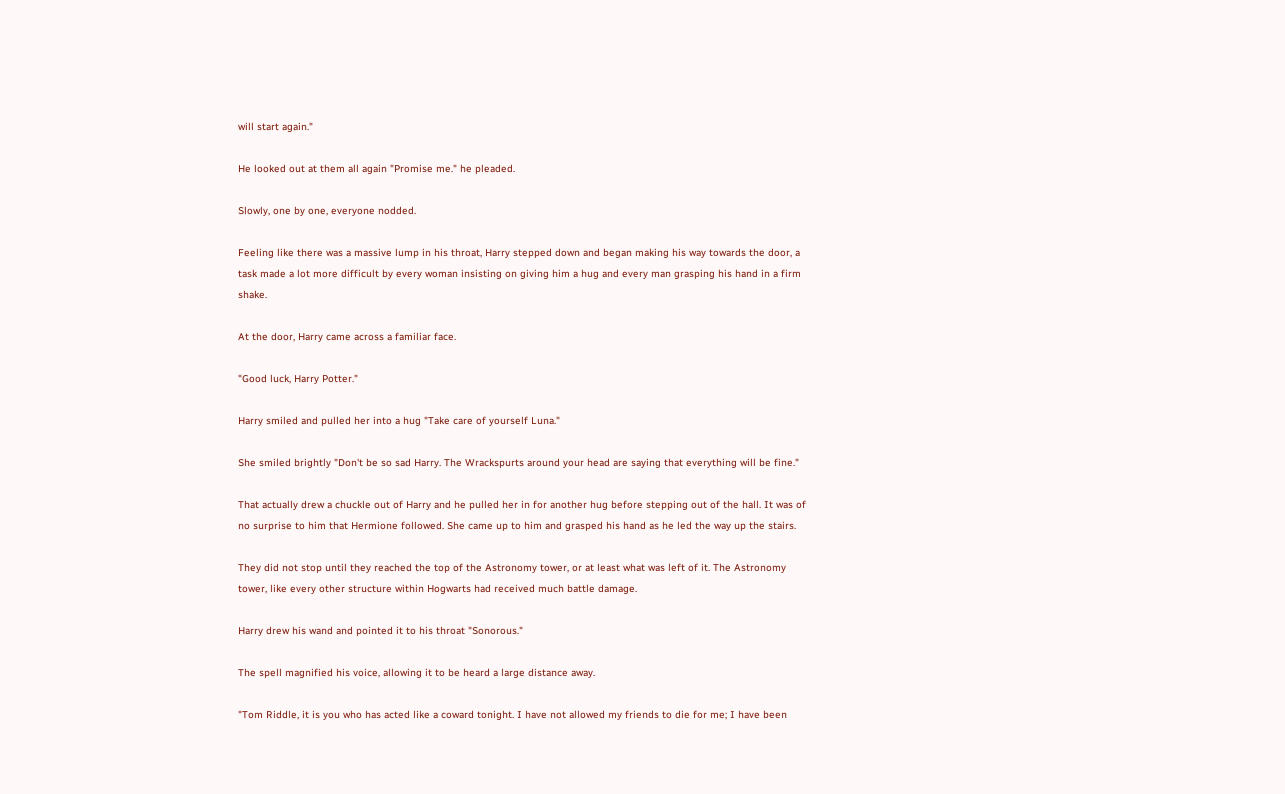will start again."

He looked out at them all again "Promise me." he pleaded.

Slowly, one by one, everyone nodded.

Feeling like there was a massive lump in his throat, Harry stepped down and began making his way towards the door, a task made a lot more difficult by every woman insisting on giving him a hug and every man grasping his hand in a firm shake.

At the door, Harry came across a familiar face.

"Good luck, Harry Potter."

Harry smiled and pulled her into a hug "Take care of yourself Luna."

She smiled brightly "Don't be so sad Harry. The Wrackspurts around your head are saying that everything will be fine."

That actually drew a chuckle out of Harry and he pulled her in for another hug before stepping out of the hall. It was of no surprise to him that Hermione followed. She came up to him and grasped his hand as he led the way up the stairs.

They did not stop until they reached the top of the Astronomy tower, or at least what was left of it. The Astronomy tower, like every other structure within Hogwarts had received much battle damage.

Harry drew his wand and pointed it to his throat "Sonorous."

The spell magnified his voice, allowing it to be heard a large distance away.

"Tom Riddle, it is you who has acted like a coward tonight. I have not allowed my friends to die for me; I have been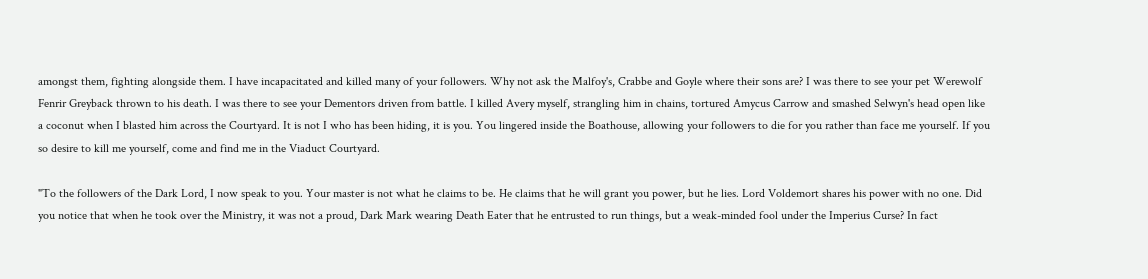amongst them, fighting alongside them. I have incapacitated and killed many of your followers. Why not ask the Malfoy's, Crabbe and Goyle where their sons are? I was there to see your pet Werewolf Fenrir Greyback thrown to his death. I was there to see your Dementors driven from battle. I killed Avery myself, strangling him in chains, tortured Amycus Carrow and smashed Selwyn's head open like a coconut when I blasted him across the Courtyard. It is not I who has been hiding, it is you. You lingered inside the Boathouse, allowing your followers to die for you rather than face me yourself. If you so desire to kill me yourself, come and find me in the Viaduct Courtyard.

"To the followers of the Dark Lord, I now speak to you. Your master is not what he claims to be. He claims that he will grant you power, but he lies. Lord Voldemort shares his power with no one. Did you notice that when he took over the Ministry, it was not a proud, Dark Mark wearing Death Eater that he entrusted to run things, but a weak-minded fool under the Imperius Curse? In fact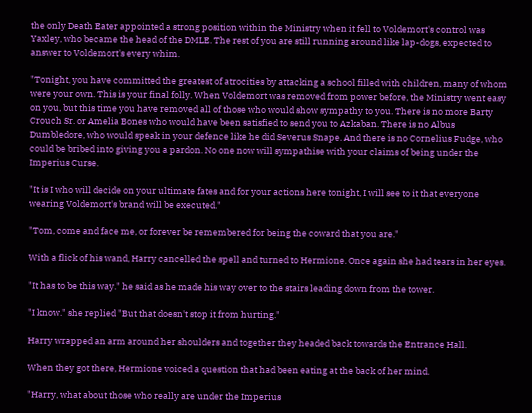the only Death Eater appointed a strong position within the Ministry when it fell to Voldemort's control was Yaxley, who became the head of the DMLE. The rest of you are still running around like lap-dogs, expected to answer to Voldemort's every whim.

"Tonight, you have committed the greatest of atrocities by attacking a school filled with children, many of whom were your own. This is your final folly. When Voldemort was removed from power before, the Ministry went easy on you, but this time you have removed all of those who would show sympathy to you. There is no more Barty Crouch Sr. or Amelia Bones who would have been satisfied to send you to Azkaban. There is no Albus Dumbledore, who would speak in your defence like he did Severus Snape. And there is no Cornelius Fudge, who could be bribed into giving you a pardon. No one now will sympathise with your claims of being under the Imperius Curse.

"It is I who will decide on your ultimate fates and for your actions here tonight, I will see to it that everyone wearing Voldemort's brand will be executed."

"Tom, come and face me, or forever be remembered for being the coward that you are."

With a flick of his wand, Harry cancelled the spell and turned to Hermione. Once again she had tears in her eyes.

"It has to be this way." he said as he made his way over to the stairs leading down from the tower.

"I know." she replied "But that doesn't stop it from hurting."

Harry wrapped an arm around her shoulders and together they headed back towards the Entrance Hall.

When they got there, Hermione voiced a question that had been eating at the back of her mind.

"Harry, what about those who really are under the Imperius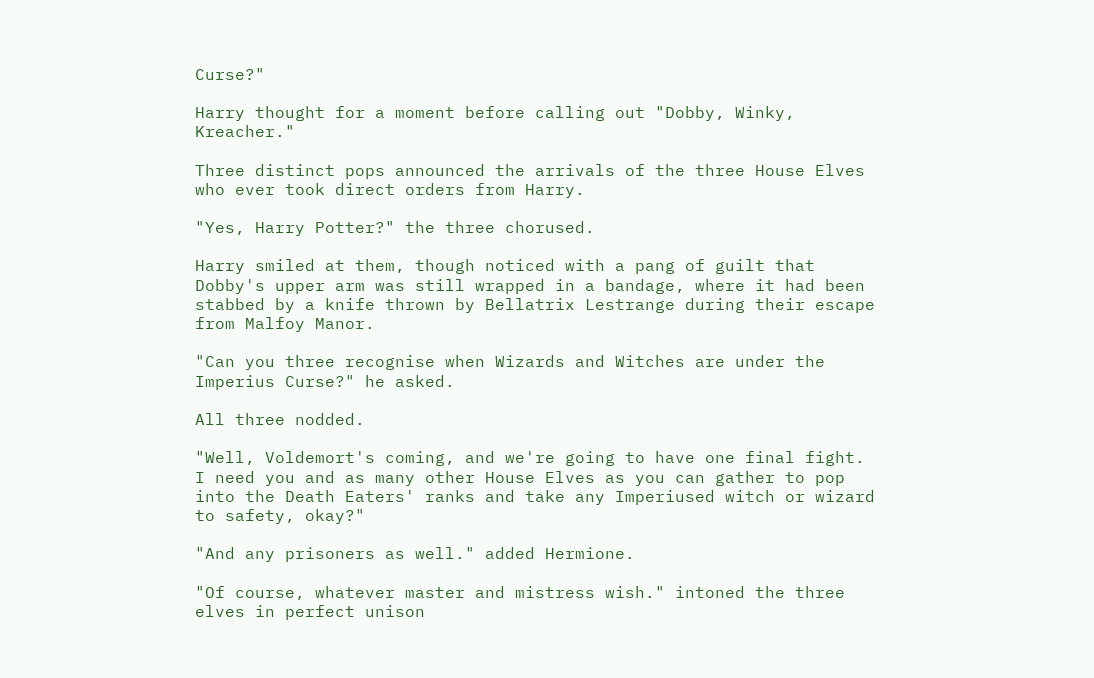Curse?"

Harry thought for a moment before calling out "Dobby, Winky, Kreacher."

Three distinct pops announced the arrivals of the three House Elves who ever took direct orders from Harry.

"Yes, Harry Potter?" the three chorused.

Harry smiled at them, though noticed with a pang of guilt that Dobby's upper arm was still wrapped in a bandage, where it had been stabbed by a knife thrown by Bellatrix Lestrange during their escape from Malfoy Manor.

"Can you three recognise when Wizards and Witches are under the Imperius Curse?" he asked.

All three nodded.

"Well, Voldemort's coming, and we're going to have one final fight. I need you and as many other House Elves as you can gather to pop into the Death Eaters' ranks and take any Imperiused witch or wizard to safety, okay?"

"And any prisoners as well." added Hermione.

"Of course, whatever master and mistress wish." intoned the three elves in perfect unison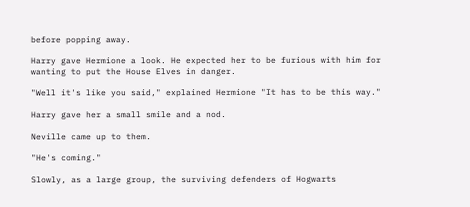before popping away.

Harry gave Hermione a look. He expected her to be furious with him for wanting to put the House Elves in danger.

"Well it's like you said," explained Hermione "It has to be this way."

Harry gave her a small smile and a nod.

Neville came up to them.

"He's coming."

Slowly, as a large group, the surviving defenders of Hogwarts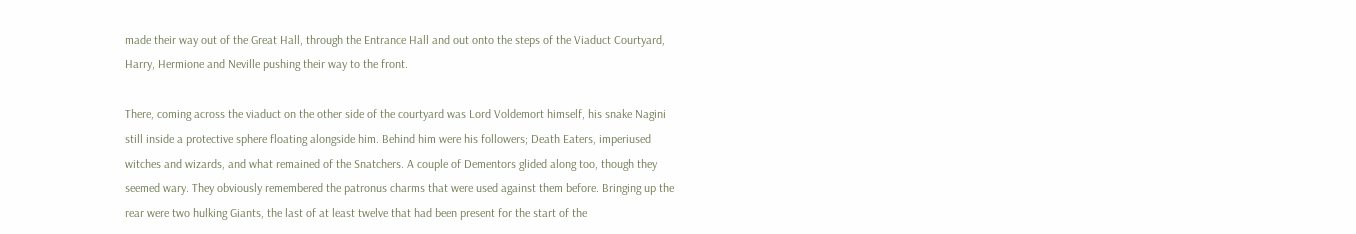made their way out of the Great Hall, through the Entrance Hall and out onto the steps of the Viaduct Courtyard, Harry, Hermione and Neville pushing their way to the front.

There, coming across the viaduct on the other side of the courtyard was Lord Voldemort himself, his snake Nagini still inside a protective sphere floating alongside him. Behind him were his followers; Death Eaters, imperiused witches and wizards, and what remained of the Snatchers. A couple of Dementors glided along too, though they seemed wary. They obviously remembered the patronus charms that were used against them before. Bringing up the rear were two hulking Giants, the last of at least twelve that had been present for the start of the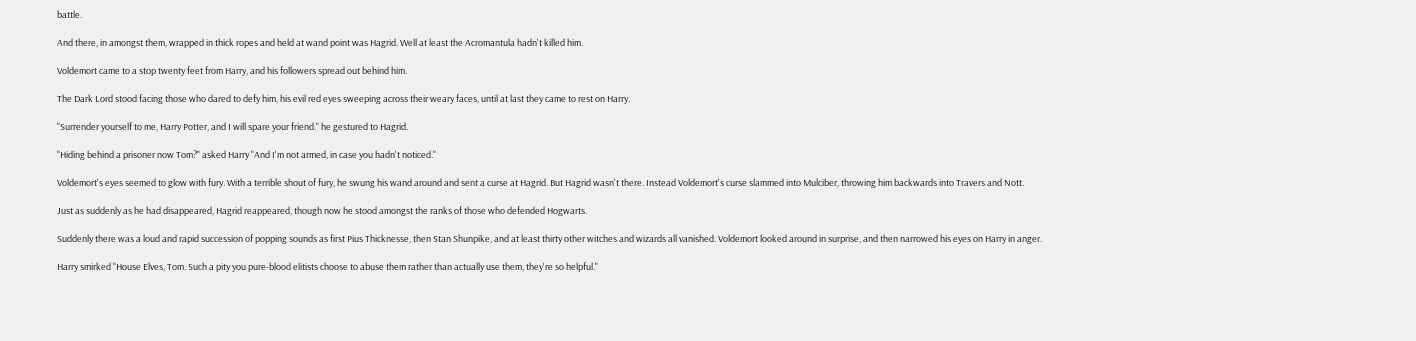battle.

And there, in amongst them, wrapped in thick ropes and held at wand point was Hagrid. Well at least the Acromantula hadn't killed him.

Voldemort came to a stop twenty feet from Harry, and his followers spread out behind him.

The Dark Lord stood facing those who dared to defy him, his evil red eyes sweeping across their weary faces, until at last they came to rest on Harry.

"Surrender yourself to me, Harry Potter, and I will spare your friend." he gestured to Hagrid.

"Hiding behind a prisoner now Tom?" asked Harry "And I'm not armed, in case you hadn't noticed."

Voldemort's eyes seemed to glow with fury. With a terrible shout of fury, he swung his wand around and sent a curse at Hagrid. But Hagrid wasn't there. Instead Voldemort's curse slammed into Mulciber, throwing him backwards into Travers and Nott.

Just as suddenly as he had disappeared, Hagrid reappeared, though now he stood amongst the ranks of those who defended Hogwarts.

Suddenly there was a loud and rapid succession of popping sounds as first Pius Thicknesse, then Stan Shunpike, and at least thirty other witches and wizards all vanished. Voldemort looked around in surprise, and then narrowed his eyes on Harry in anger.

Harry smirked "House Elves, Tom. Such a pity you pure-blood elitists choose to abuse them rather than actually use them, they're so helpful."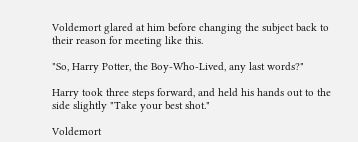Voldemort glared at him before changing the subject back to their reason for meeting like this.

"So, Harry Potter, the Boy-Who-Lived, any last words?"

Harry took three steps forward, and held his hands out to the side slightly "Take your best shot."

Voldemort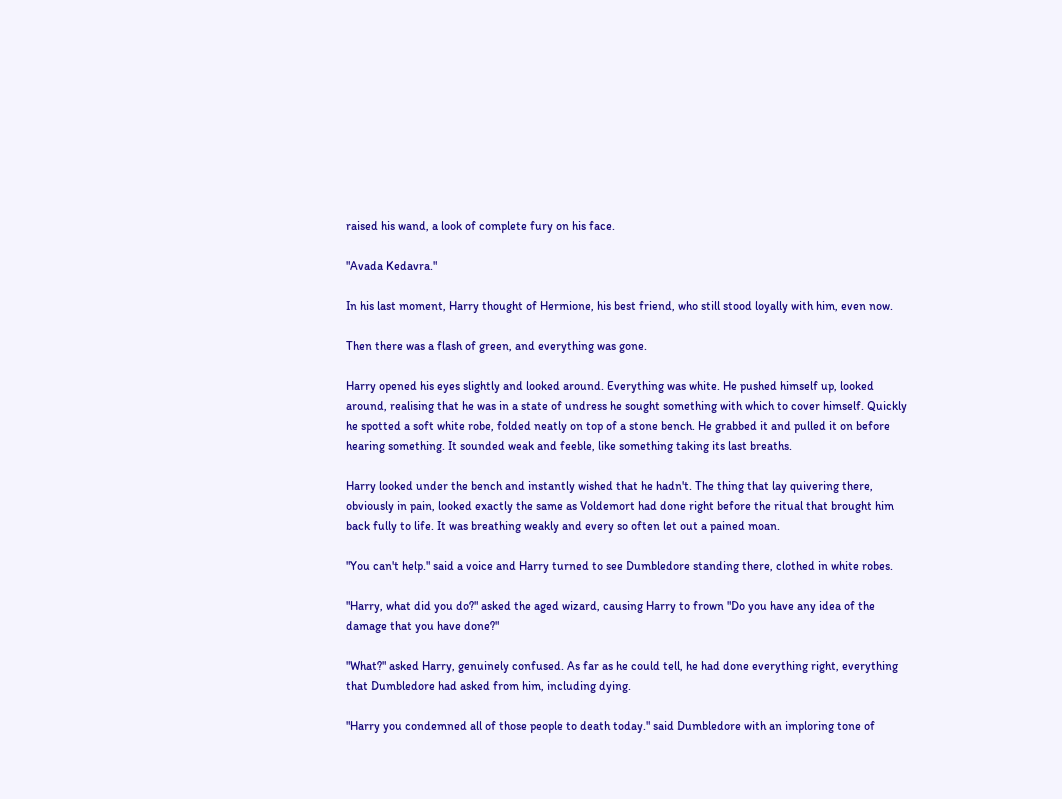raised his wand, a look of complete fury on his face.

"Avada Kedavra."

In his last moment, Harry thought of Hermione, his best friend, who still stood loyally with him, even now.

Then there was a flash of green, and everything was gone.

Harry opened his eyes slightly and looked around. Everything was white. He pushed himself up, looked around, realising that he was in a state of undress he sought something with which to cover himself. Quickly he spotted a soft white robe, folded neatly on top of a stone bench. He grabbed it and pulled it on before hearing something. It sounded weak and feeble, like something taking its last breaths.

Harry looked under the bench and instantly wished that he hadn't. The thing that lay quivering there, obviously in pain, looked exactly the same as Voldemort had done right before the ritual that brought him back fully to life. It was breathing weakly and every so often let out a pained moan.

"You can't help." said a voice and Harry turned to see Dumbledore standing there, clothed in white robes.

"Harry, what did you do?" asked the aged wizard, causing Harry to frown "Do you have any idea of the damage that you have done?"

"What?" asked Harry, genuinely confused. As far as he could tell, he had done everything right, everything that Dumbledore had asked from him, including dying.

"Harry you condemned all of those people to death today." said Dumbledore with an imploring tone of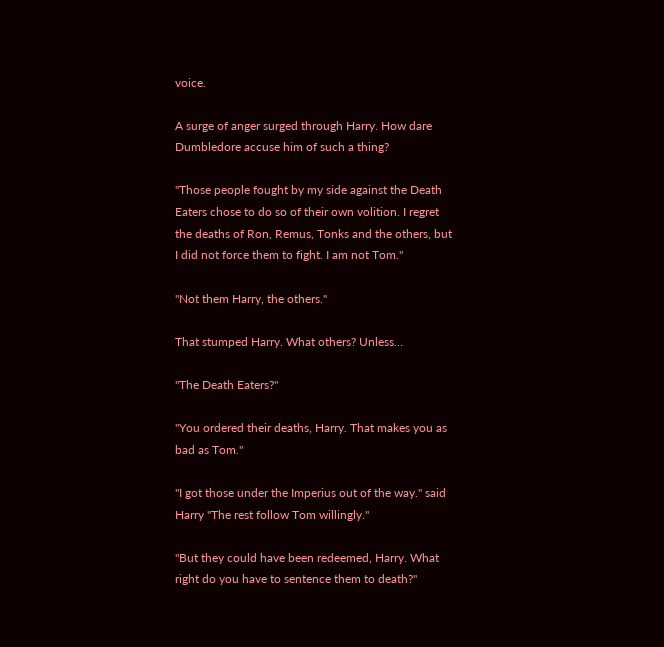voice.

A surge of anger surged through Harry. How dare Dumbledore accuse him of such a thing?

"Those people fought by my side against the Death Eaters chose to do so of their own volition. I regret the deaths of Ron, Remus, Tonks and the others, but I did not force them to fight. I am not Tom."

"Not them Harry, the others."

That stumped Harry. What others? Unless…

"The Death Eaters?"

"You ordered their deaths, Harry. That makes you as bad as Tom."

"I got those under the Imperius out of the way." said Harry "The rest follow Tom willingly."

"But they could have been redeemed, Harry. What right do you have to sentence them to death?"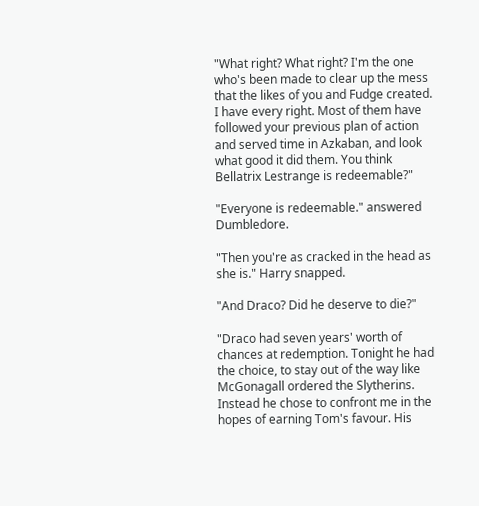"What right? What right? I'm the one who's been made to clear up the mess that the likes of you and Fudge created. I have every right. Most of them have followed your previous plan of action and served time in Azkaban, and look what good it did them. You think Bellatrix Lestrange is redeemable?"

"Everyone is redeemable." answered Dumbledore.

"Then you're as cracked in the head as she is." Harry snapped.

"And Draco? Did he deserve to die?"

"Draco had seven years' worth of chances at redemption. Tonight he had the choice, to stay out of the way like McGonagall ordered the Slytherins. Instead he chose to confront me in the hopes of earning Tom's favour. His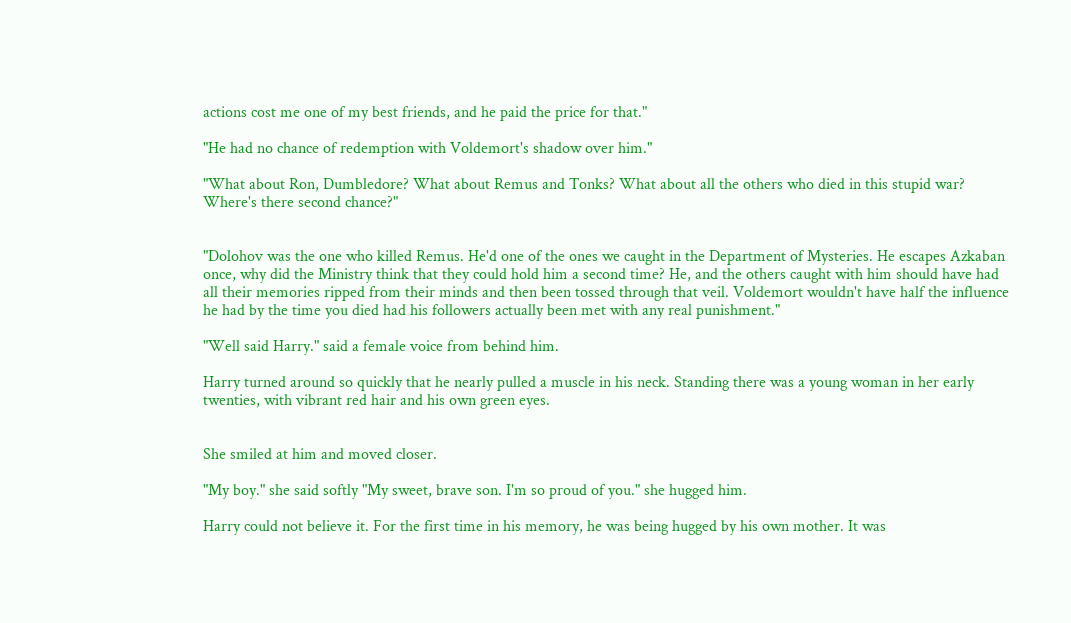actions cost me one of my best friends, and he paid the price for that."

"He had no chance of redemption with Voldemort's shadow over him."

"What about Ron, Dumbledore? What about Remus and Tonks? What about all the others who died in this stupid war? Where's there second chance?"


"Dolohov was the one who killed Remus. He'd one of the ones we caught in the Department of Mysteries. He escapes Azkaban once, why did the Ministry think that they could hold him a second time? He, and the others caught with him should have had all their memories ripped from their minds and then been tossed through that veil. Voldemort wouldn't have half the influence he had by the time you died had his followers actually been met with any real punishment."

"Well said Harry." said a female voice from behind him.

Harry turned around so quickly that he nearly pulled a muscle in his neck. Standing there was a young woman in her early twenties, with vibrant red hair and his own green eyes.


She smiled at him and moved closer.

"My boy." she said softly "My sweet, brave son. I'm so proud of you." she hugged him.

Harry could not believe it. For the first time in his memory, he was being hugged by his own mother. It was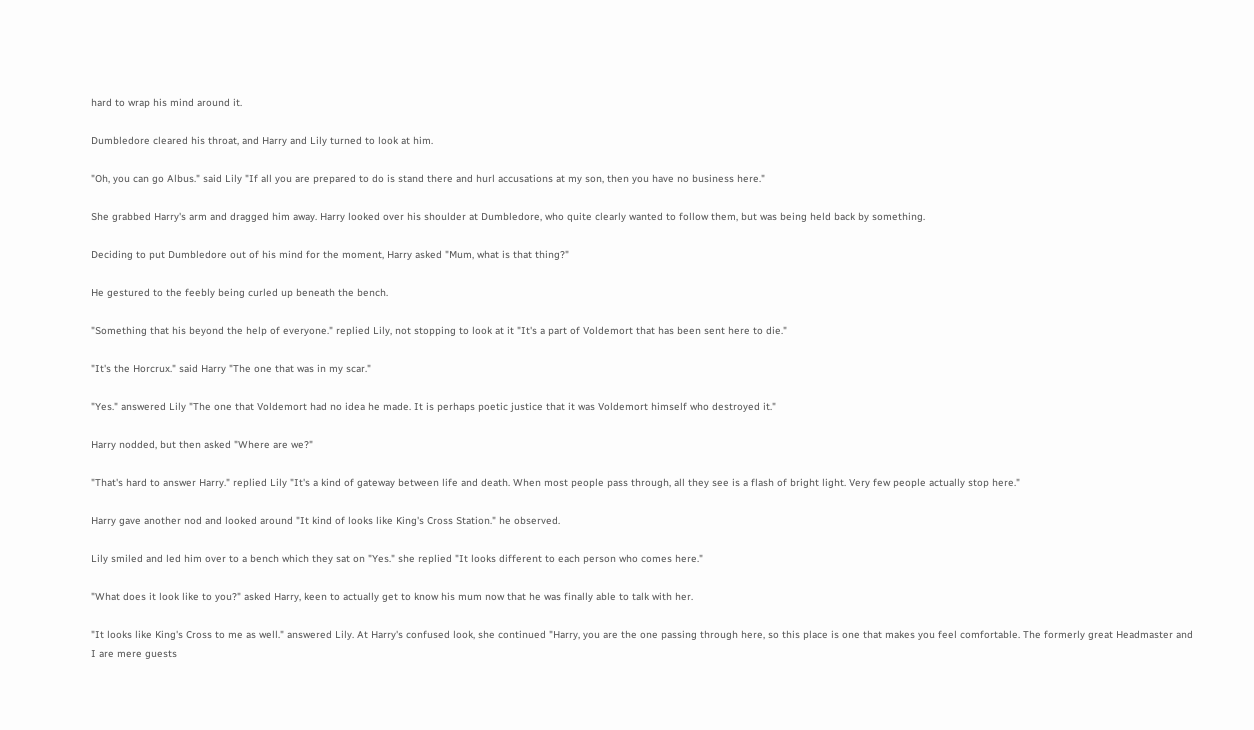hard to wrap his mind around it.

Dumbledore cleared his throat, and Harry and Lily turned to look at him.

"Oh, you can go Albus." said Lily "If all you are prepared to do is stand there and hurl accusations at my son, then you have no business here."

She grabbed Harry's arm and dragged him away. Harry looked over his shoulder at Dumbledore, who quite clearly wanted to follow them, but was being held back by something.

Deciding to put Dumbledore out of his mind for the moment, Harry asked "Mum, what is that thing?"

He gestured to the feebly being curled up beneath the bench.

"Something that his beyond the help of everyone." replied Lily, not stopping to look at it "It's a part of Voldemort that has been sent here to die."

"It's the Horcrux." said Harry "The one that was in my scar."

"Yes." answered Lily "The one that Voldemort had no idea he made. It is perhaps poetic justice that it was Voldemort himself who destroyed it."

Harry nodded, but then asked "Where are we?"

"That's hard to answer Harry." replied Lily "It's a kind of gateway between life and death. When most people pass through, all they see is a flash of bright light. Very few people actually stop here."

Harry gave another nod and looked around "It kind of looks like King's Cross Station." he observed.

Lily smiled and led him over to a bench which they sat on "Yes." she replied "It looks different to each person who comes here."

"What does it look like to you?" asked Harry, keen to actually get to know his mum now that he was finally able to talk with her.

"It looks like King's Cross to me as well." answered Lily. At Harry's confused look, she continued "Harry, you are the one passing through here, so this place is one that makes you feel comfortable. The formerly great Headmaster and I are mere guests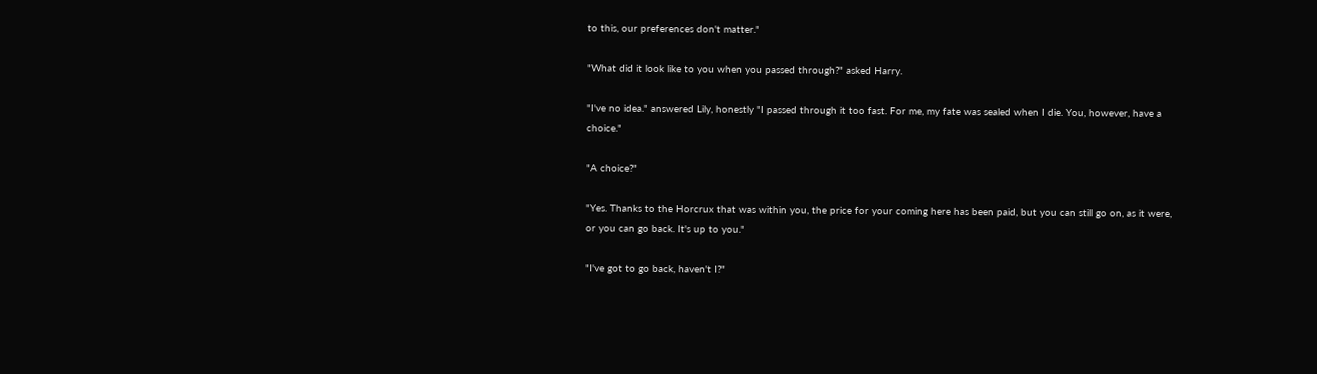to this, our preferences don't matter."

"What did it look like to you when you passed through?" asked Harry.

"I've no idea." answered Lily, honestly "I passed through it too fast. For me, my fate was sealed when I die. You, however, have a choice."

"A choice?"

"Yes. Thanks to the Horcrux that was within you, the price for your coming here has been paid, but you can still go on, as it were, or you can go back. It's up to you."

"I've got to go back, haven't I?"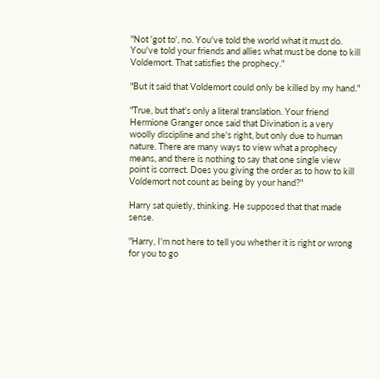"Not 'got to', no. You've told the world what it must do. You've told your friends and allies what must be done to kill Voldemort. That satisfies the prophecy."

"But it said that Voldemort could only be killed by my hand."

"True, but that's only a literal translation. Your friend Hermione Granger once said that Divination is a very woolly discipline and she's right, but only due to human nature. There are many ways to view what a prophecy means, and there is nothing to say that one single view point is correct. Does you giving the order as to how to kill Voldemort not count as being by your hand?"

Harry sat quietly, thinking. He supposed that that made sense.

"Harry, I'm not here to tell you whether it is right or wrong for you to go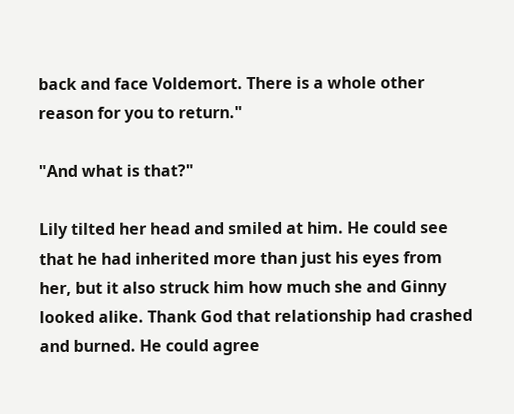back and face Voldemort. There is a whole other reason for you to return."

"And what is that?"

Lily tilted her head and smiled at him. He could see that he had inherited more than just his eyes from her, but it also struck him how much she and Ginny looked alike. Thank God that relationship had crashed and burned. He could agree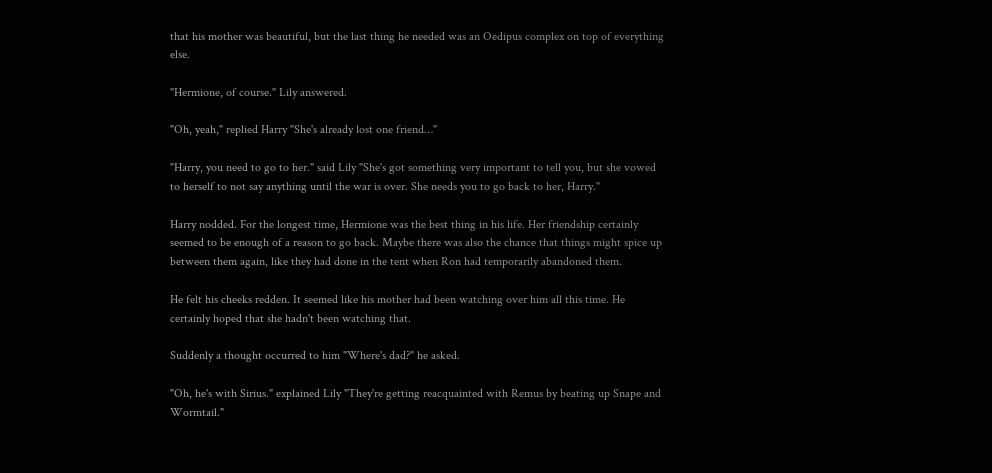that his mother was beautiful, but the last thing he needed was an Oedipus complex on top of everything else.

"Hermione, of course." Lily answered.

"Oh, yeah," replied Harry "She's already lost one friend…"

"Harry, you need to go to her." said Lily "She's got something very important to tell you, but she vowed to herself to not say anything until the war is over. She needs you to go back to her, Harry."

Harry nodded. For the longest time, Hermione was the best thing in his life. Her friendship certainly seemed to be enough of a reason to go back. Maybe there was also the chance that things might spice up between them again, like they had done in the tent when Ron had temporarily abandoned them.

He felt his cheeks redden. It seemed like his mother had been watching over him all this time. He certainly hoped that she hadn't been watching that.

Suddenly a thought occurred to him "Where's dad?" he asked.

"Oh, he's with Sirius." explained Lily "They're getting reacquainted with Remus by beating up Snape and Wormtail."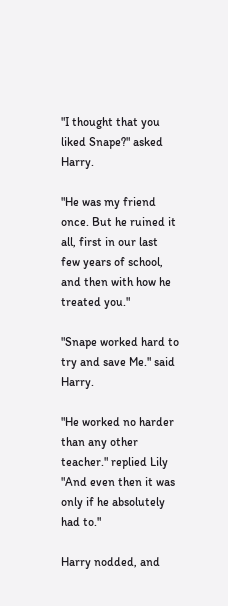"I thought that you liked Snape?" asked Harry.

"He was my friend once. But he ruined it all, first in our last few years of school, and then with how he treated you."

"Snape worked hard to try and save Me." said Harry.

"He worked no harder than any other teacher." replied Lily "And even then it was only if he absolutely had to."

Harry nodded, and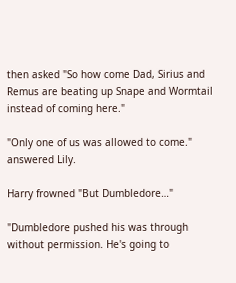then asked "So how come Dad, Sirius and Remus are beating up Snape and Wormtail instead of coming here."

"Only one of us was allowed to come." answered Lily.

Harry frowned "But Dumbledore…"

"Dumbledore pushed his was through without permission. He's going to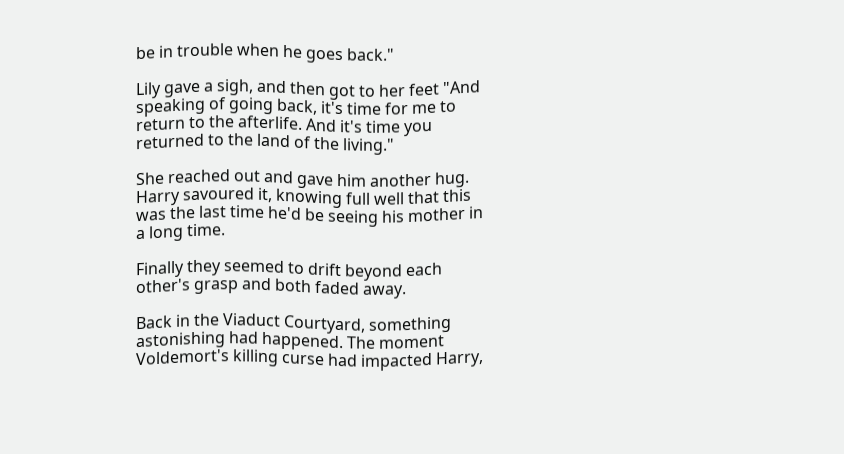be in trouble when he goes back."

Lily gave a sigh, and then got to her feet "And speaking of going back, it's time for me to return to the afterlife. And it's time you returned to the land of the living."

She reached out and gave him another hug. Harry savoured it, knowing full well that this was the last time he'd be seeing his mother in a long time.

Finally they seemed to drift beyond each other's grasp and both faded away.

Back in the Viaduct Courtyard, something astonishing had happened. The moment Voldemort's killing curse had impacted Harry,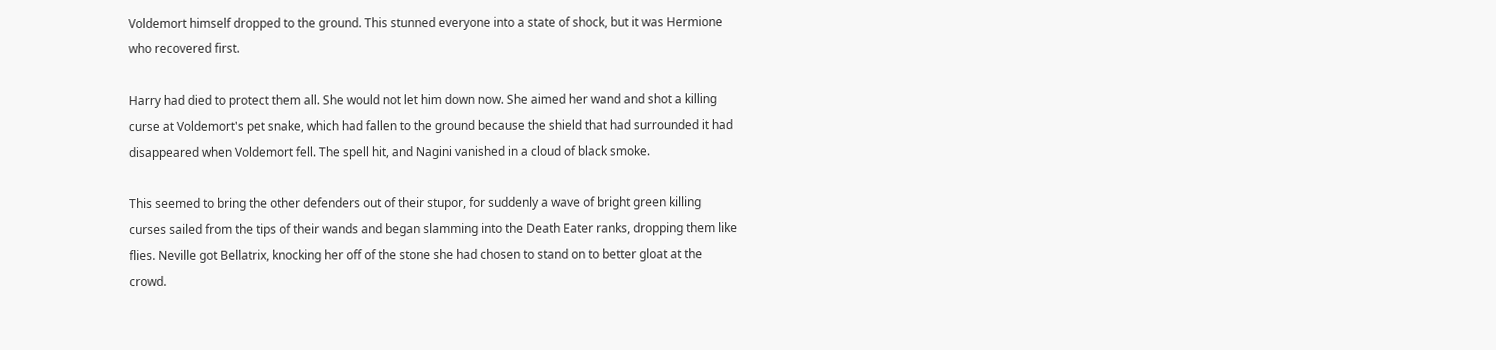Voldemort himself dropped to the ground. This stunned everyone into a state of shock, but it was Hermione who recovered first.

Harry had died to protect them all. She would not let him down now. She aimed her wand and shot a killing curse at Voldemort's pet snake, which had fallen to the ground because the shield that had surrounded it had disappeared when Voldemort fell. The spell hit, and Nagini vanished in a cloud of black smoke.

This seemed to bring the other defenders out of their stupor, for suddenly a wave of bright green killing curses sailed from the tips of their wands and began slamming into the Death Eater ranks, dropping them like flies. Neville got Bellatrix, knocking her off of the stone she had chosen to stand on to better gloat at the crowd.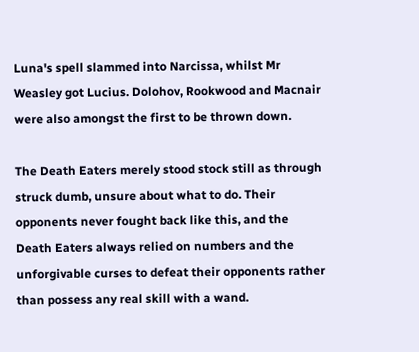Luna's spell slammed into Narcissa, whilst Mr Weasley got Lucius. Dolohov, Rookwood and Macnair were also amongst the first to be thrown down.

The Death Eaters merely stood stock still as through struck dumb, unsure about what to do. Their opponents never fought back like this, and the Death Eaters always relied on numbers and the unforgivable curses to defeat their opponents rather than possess any real skill with a wand.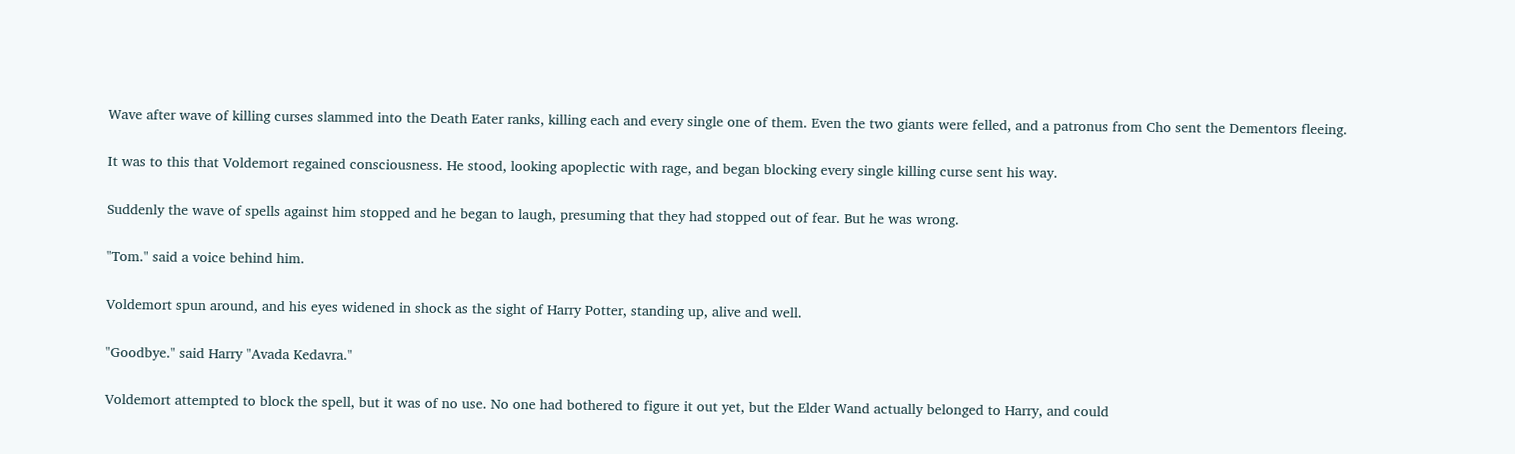Wave after wave of killing curses slammed into the Death Eater ranks, killing each and every single one of them. Even the two giants were felled, and a patronus from Cho sent the Dementors fleeing.

It was to this that Voldemort regained consciousness. He stood, looking apoplectic with rage, and began blocking every single killing curse sent his way.

Suddenly the wave of spells against him stopped and he began to laugh, presuming that they had stopped out of fear. But he was wrong.

"Tom." said a voice behind him.

Voldemort spun around, and his eyes widened in shock as the sight of Harry Potter, standing up, alive and well.

"Goodbye." said Harry "Avada Kedavra."

Voldemort attempted to block the spell, but it was of no use. No one had bothered to figure it out yet, but the Elder Wand actually belonged to Harry, and could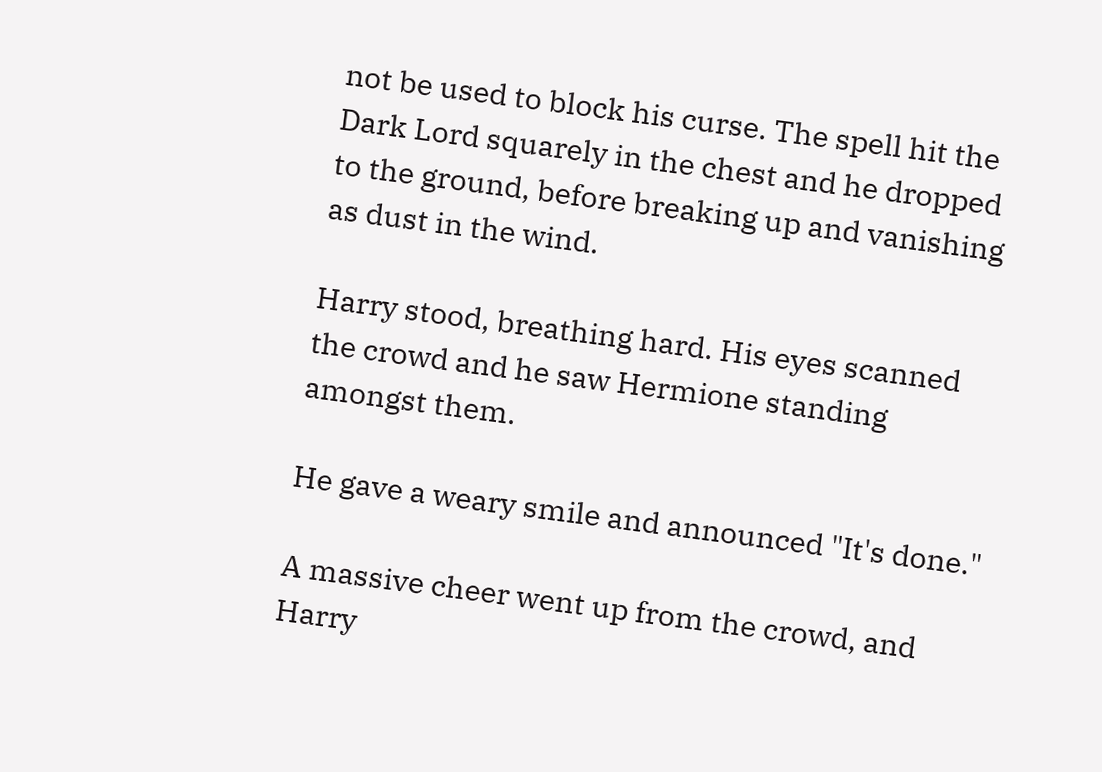not be used to block his curse. The spell hit the Dark Lord squarely in the chest and he dropped to the ground, before breaking up and vanishing as dust in the wind.

Harry stood, breathing hard. His eyes scanned the crowd and he saw Hermione standing amongst them.

He gave a weary smile and announced "It's done."

A massive cheer went up from the crowd, and Harry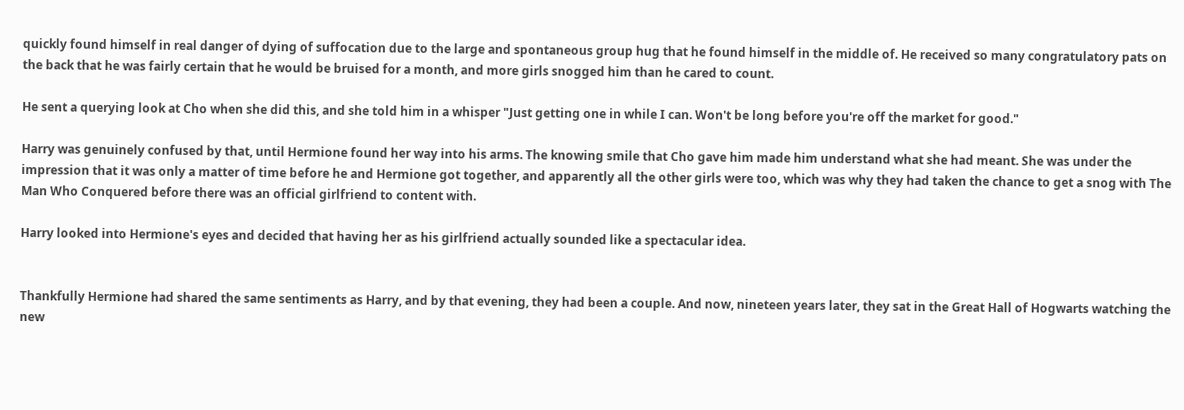quickly found himself in real danger of dying of suffocation due to the large and spontaneous group hug that he found himself in the middle of. He received so many congratulatory pats on the back that he was fairly certain that he would be bruised for a month, and more girls snogged him than he cared to count.

He sent a querying look at Cho when she did this, and she told him in a whisper "Just getting one in while I can. Won't be long before you're off the market for good."

Harry was genuinely confused by that, until Hermione found her way into his arms. The knowing smile that Cho gave him made him understand what she had meant. She was under the impression that it was only a matter of time before he and Hermione got together, and apparently all the other girls were too, which was why they had taken the chance to get a snog with The Man Who Conquered before there was an official girlfriend to content with.

Harry looked into Hermione's eyes and decided that having her as his girlfriend actually sounded like a spectacular idea.


Thankfully Hermione had shared the same sentiments as Harry, and by that evening, they had been a couple. And now, nineteen years later, they sat in the Great Hall of Hogwarts watching the new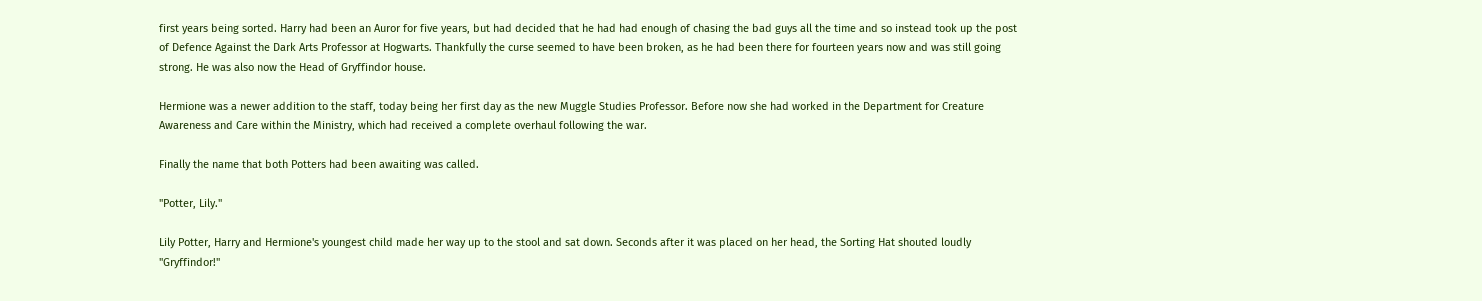first years being sorted. Harry had been an Auror for five years, but had decided that he had had enough of chasing the bad guys all the time and so instead took up the post of Defence Against the Dark Arts Professor at Hogwarts. Thankfully the curse seemed to have been broken, as he had been there for fourteen years now and was still going strong. He was also now the Head of Gryffindor house.

Hermione was a newer addition to the staff, today being her first day as the new Muggle Studies Professor. Before now she had worked in the Department for Creature Awareness and Care within the Ministry, which had received a complete overhaul following the war.

Finally the name that both Potters had been awaiting was called.

"Potter, Lily."

Lily Potter, Harry and Hermione's youngest child made her way up to the stool and sat down. Seconds after it was placed on her head, the Sorting Hat shouted loudly "Gryffindor!"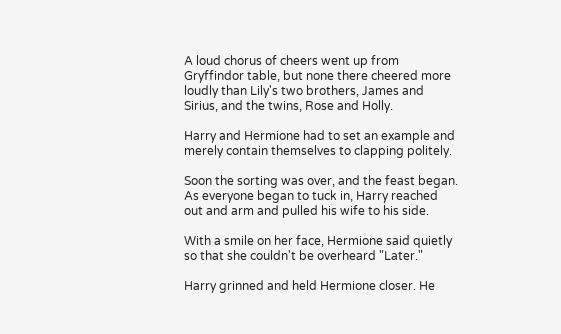A loud chorus of cheers went up from Gryffindor table, but none there cheered more loudly than Lily's two brothers, James and Sirius, and the twins, Rose and Holly.

Harry and Hermione had to set an example and merely contain themselves to clapping politely.

Soon the sorting was over, and the feast began. As everyone began to tuck in, Harry reached out and arm and pulled his wife to his side.

With a smile on her face, Hermione said quietly so that she couldn't be overheard "Later."

Harry grinned and held Hermione closer. He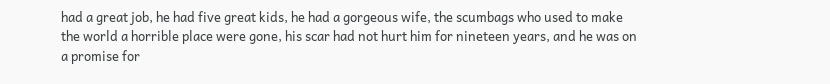had a great job, he had five great kids, he had a gorgeous wife, the scumbags who used to make the world a horrible place were gone, his scar had not hurt him for nineteen years, and he was on a promise for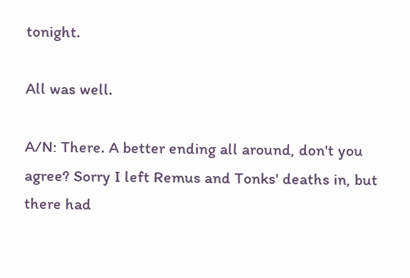tonight.

All was well.

A/N: There. A better ending all around, don't you agree? Sorry I left Remus and Tonks' deaths in, but there had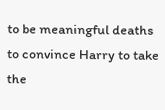to be meaningful deaths to convince Harry to take the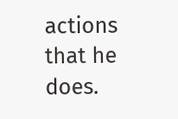actions that he does.